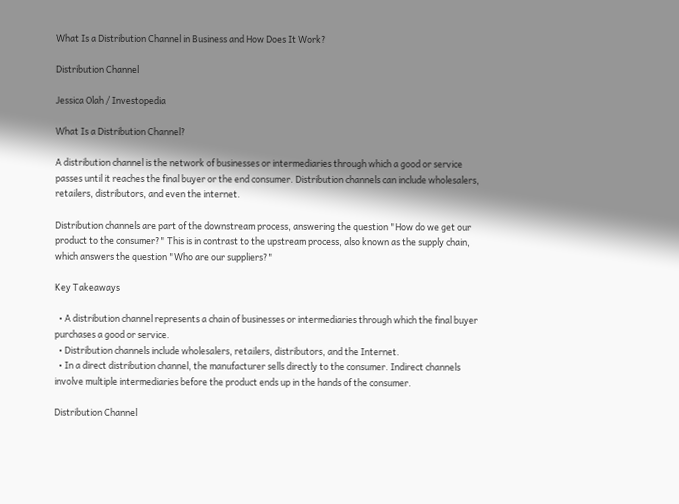What Is a Distribution Channel in Business and How Does It Work?

Distribution Channel

Jessica Olah / Investopedia

What Is a Distribution Channel?

A distribution channel is the network of businesses or intermediaries through which a good or service passes until it reaches the final buyer or the end consumer. Distribution channels can include wholesalers, retailers, distributors, and even the internet.

Distribution channels are part of the downstream process, answering the question "How do we get our product to the consumer?" This is in contrast to the upstream process, also known as the supply chain, which answers the question "Who are our suppliers?"

Key Takeaways

  • A distribution channel represents a chain of businesses or intermediaries through which the final buyer purchases a good or service.
  • Distribution channels include wholesalers, retailers, distributors, and the Internet.
  • In a direct distribution channel, the manufacturer sells directly to the consumer. Indirect channels involve multiple intermediaries before the product ends up in the hands of the consumer.

Distribution Channel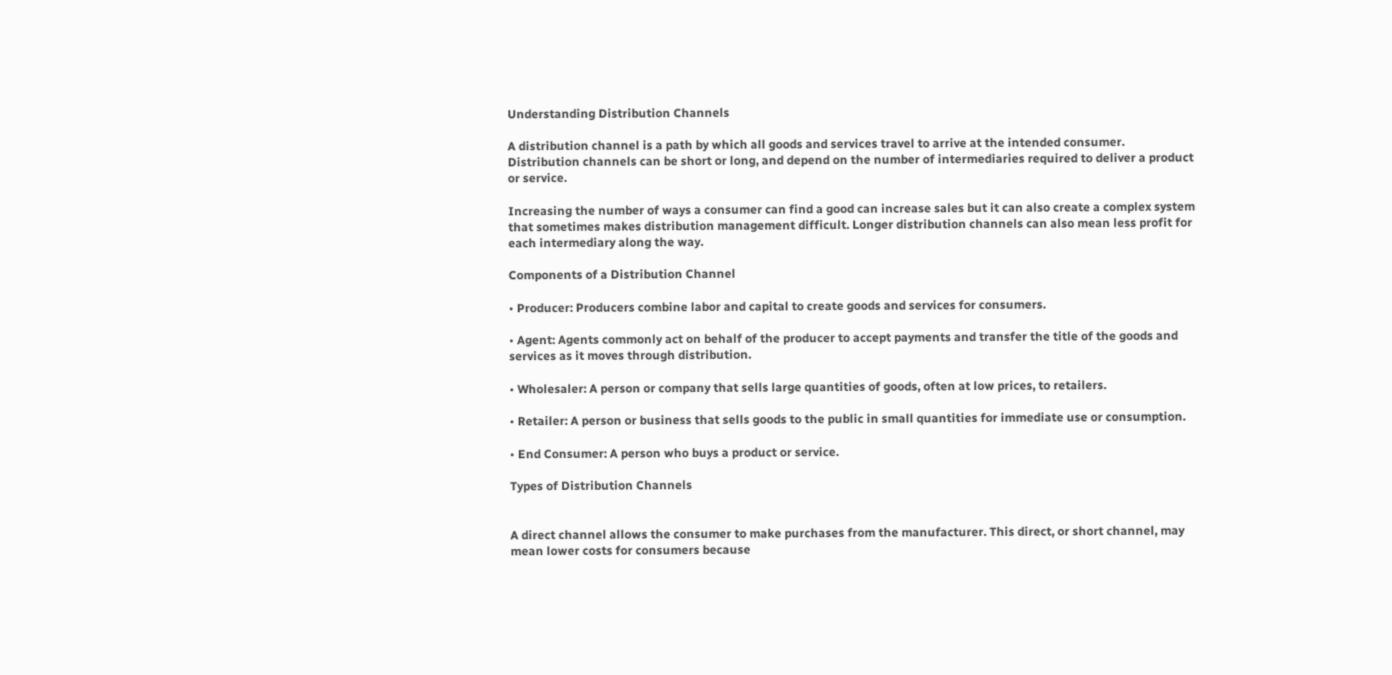Understanding Distribution Channels

A distribution channel is a path by which all goods and services travel to arrive at the intended consumer. Distribution channels can be short or long, and depend on the number of intermediaries required to deliver a product or service.

Increasing the number of ways a consumer can find a good can increase sales but it can also create a complex system that sometimes makes distribution management difficult. Longer distribution channels can also mean less profit for each intermediary along the way.

Components of a Distribution Channel

• Producer: Producers combine labor and capital to create goods and services for consumers.

• Agent: Agents commonly act on behalf of the producer to accept payments and transfer the title of the goods and services as it moves through distribution.

• Wholesaler: A person or company that sells large quantities of goods, often at low prices, to retailers.

• Retailer: A person or business that sells goods to the public in small quantities for immediate use or consumption.

• End Consumer: A person who buys a product or service.

Types of Distribution Channels


A direct channel allows the consumer to make purchases from the manufacturer. This direct, or short channel, may mean lower costs for consumers because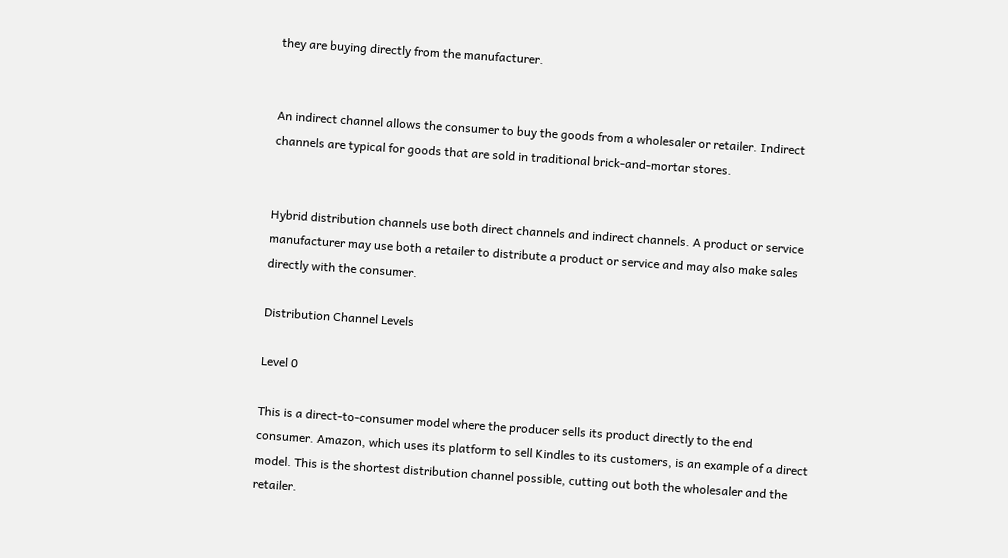they are buying directly from the manufacturer.


An indirect channel allows the consumer to buy the goods from a wholesaler or retailer. Indirect channels are typical for goods that are sold in traditional brick-and-mortar stores.


Hybrid distribution channels use both direct channels and indirect channels. A product or service manufacturer may use both a retailer to distribute a product or service and may also make sales directly with the consumer.

Distribution Channel Levels

Level 0

This is a direct-to-consumer model where the producer sells its product directly to the end consumer. Amazon, which uses its platform to sell Kindles to its customers, is an example of a direct model. This is the shortest distribution channel possible, cutting out both the wholesaler and the retailer.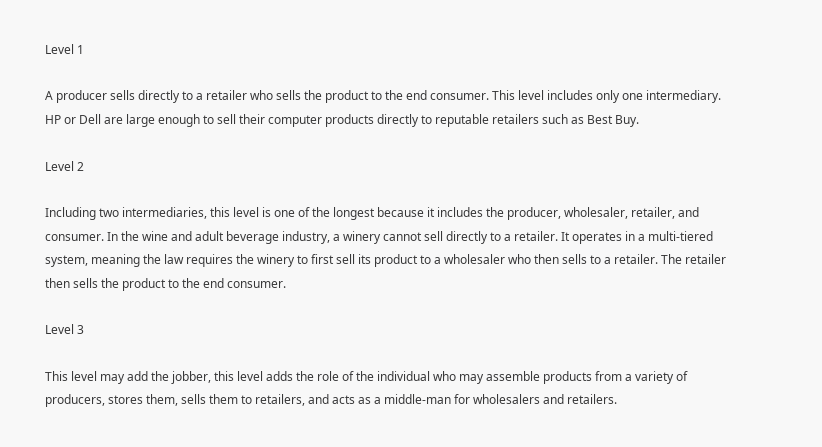Level 1

A producer sells directly to a retailer who sells the product to the end consumer. This level includes only one intermediary. HP or Dell are large enough to sell their computer products directly to reputable retailers such as Best Buy.

Level 2

Including two intermediaries, this level is one of the longest because it includes the producer, wholesaler, retailer, and consumer. In the wine and adult beverage industry, a winery cannot sell directly to a retailer. It operates in a multi-tiered system, meaning the law requires the winery to first sell its product to a wholesaler who then sells to a retailer. The retailer then sells the product to the end consumer.

Level 3

This level may add the jobber, this level adds the role of the individual who may assemble products from a variety of producers, stores them, sells them to retailers, and acts as a middle-man for wholesalers and retailers.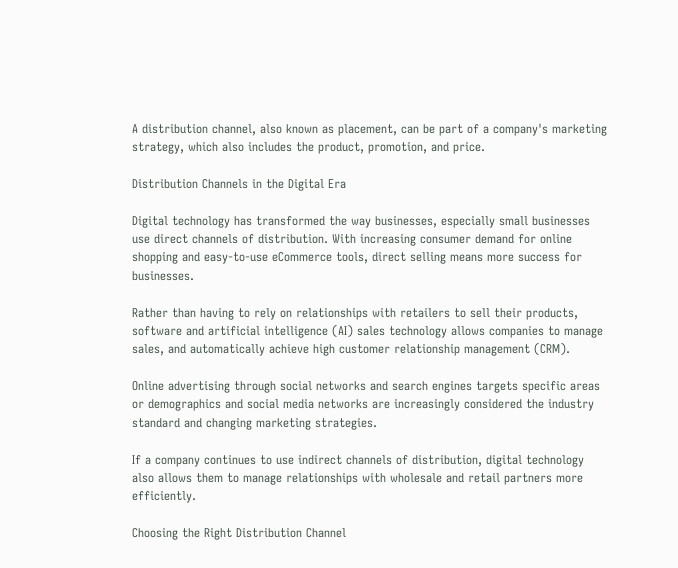A distribution channel, also known as placement, can be part of a company's marketing strategy, which also includes the product, promotion, and price.

Distribution Channels in the Digital Era

Digital technology has transformed the way businesses, especially small businesses use direct channels of distribution. With increasing consumer demand for online shopping and easy-to-use eCommerce tools, direct selling means more success for businesses.

Rather than having to rely on relationships with retailers to sell their products, software and artificial intelligence (AI) sales technology allows companies to manage sales, and automatically achieve high customer relationship management (CRM).

Online advertising through social networks and search engines targets specific areas or demographics and social media networks are increasingly considered the industry standard and changing marketing strategies.

If a company continues to use indirect channels of distribution, digital technology also allows them to manage relationships with wholesale and retail partners more efficiently.

Choosing the Right Distribution Channel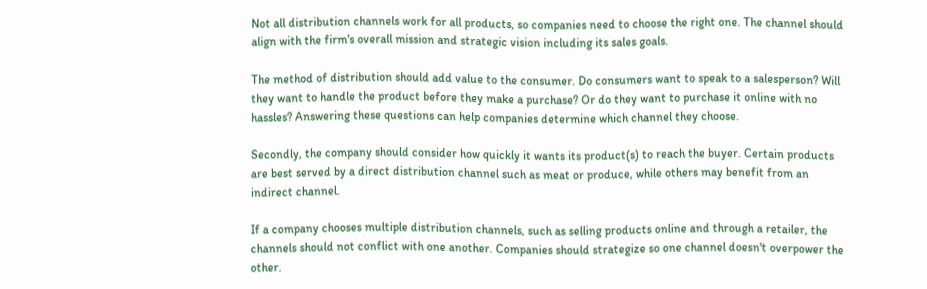Not all distribution channels work for all products, so companies need to choose the right one. The channel should align with the firm's overall mission and strategic vision including its sales goals.

The method of distribution should add value to the consumer. Do consumers want to speak to a salesperson? Will they want to handle the product before they make a purchase? Or do they want to purchase it online with no hassles? Answering these questions can help companies determine which channel they choose.

Secondly, the company should consider how quickly it wants its product(s) to reach the buyer. Certain products are best served by a direct distribution channel such as meat or produce, while others may benefit from an indirect channel.

If a company chooses multiple distribution channels, such as selling products online and through a retailer, the channels should not conflict with one another. Companies should strategize so one channel doesn't overpower the other.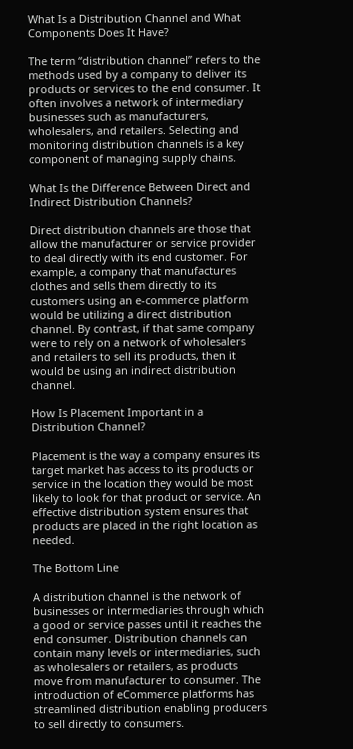What Is a Distribution Channel and What Components Does It Have?

The term “distribution channel” refers to the methods used by a company to deliver its products or services to the end consumer. It often involves a network of intermediary businesses such as manufacturers, wholesalers, and retailers. Selecting and monitoring distribution channels is a key component of managing supply chains.

What Is the Difference Between Direct and Indirect Distribution Channels?

Direct distribution channels are those that allow the manufacturer or service provider to deal directly with its end customer. For example, a company that manufactures clothes and sells them directly to its customers using an e-commerce platform would be utilizing a direct distribution channel. By contrast, if that same company were to rely on a network of wholesalers and retailers to sell its products, then it would be using an indirect distribution channel.

How Is Placement Important in a Distribution Channel?

Placement is the way a company ensures its target market has access to its products or service in the location they would be most likely to look for that product or service. An effective distribution system ensures that products are placed in the right location as needed.

The Bottom Line

A distribution channel is the network of businesses or intermediaries through which a good or service passes until it reaches the end consumer. Distribution channels can contain many levels or intermediaries, such as wholesalers or retailers, as products move from manufacturer to consumer. The introduction of eCommerce platforms has streamlined distribution enabling producers to sell directly to consumers.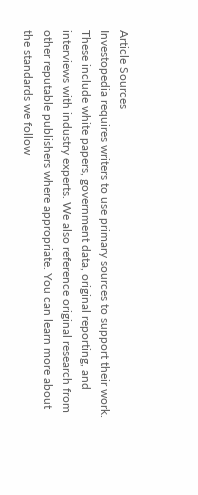Article Sources
Investopedia requires writers to use primary sources to support their work. These include white papers, government data, original reporting, and interviews with industry experts. We also reference original research from other reputable publishers where appropriate. You can learn more about the standards we follow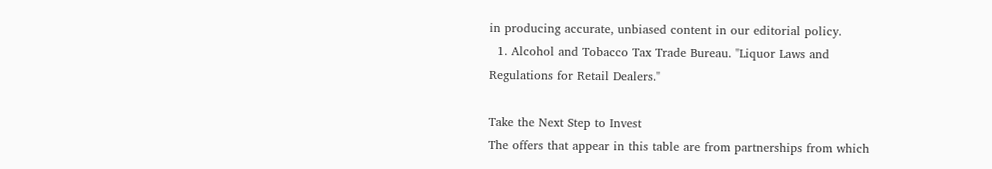in producing accurate, unbiased content in our editorial policy.
  1. Alcohol and Tobacco Tax Trade Bureau. "Liquor Laws and Regulations for Retail Dealers."

Take the Next Step to Invest
The offers that appear in this table are from partnerships from which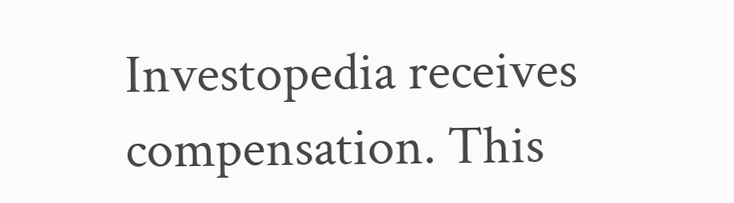Investopedia receives compensation. This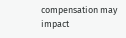compensation may impact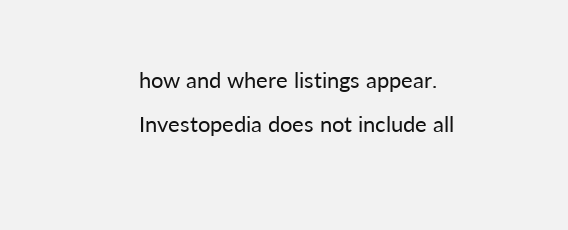how and where listings appear. Investopedia does not include all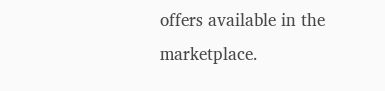offers available in the marketplace.